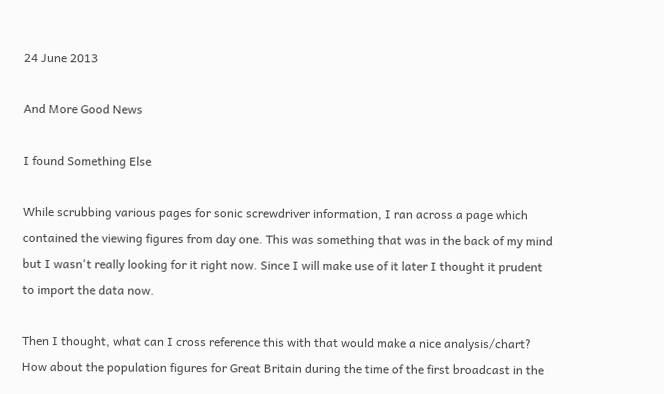24 June 2013

And More Good News

I found Something Else

While scrubbing various pages for sonic screwdriver information, I ran across a page which contained the viewing figures from day one. This was something that was in the back of my mind but I wasn't really looking for it right now. Since I will make use of it later I thought it prudent to import the data now.

Then I thought, what can I cross reference this with that would make a nice analysis/chart? How about the population figures for Great Britain during the time of the first broadcast in the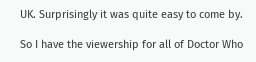UK. Surprisingly it was quite easy to come by.

So I have the viewership for all of Doctor Who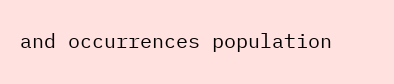and occurrences population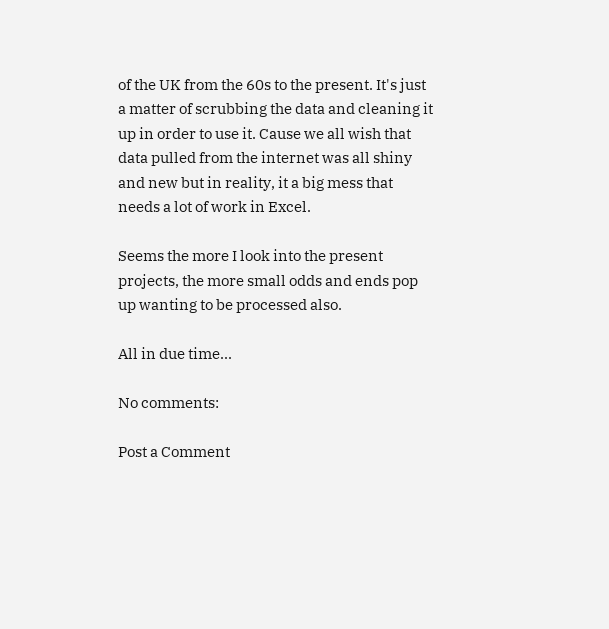of the UK from the 60s to the present. It's just a matter of scrubbing the data and cleaning it up in order to use it. Cause we all wish that data pulled from the internet was all shiny and new but in reality, it a big mess that needs a lot of work in Excel.

Seems the more I look into the present projects, the more small odds and ends pop up wanting to be processed also.

All in due time...

No comments:

Post a Comment